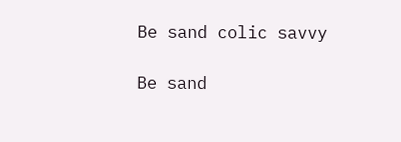Be sand colic savvy

Be sand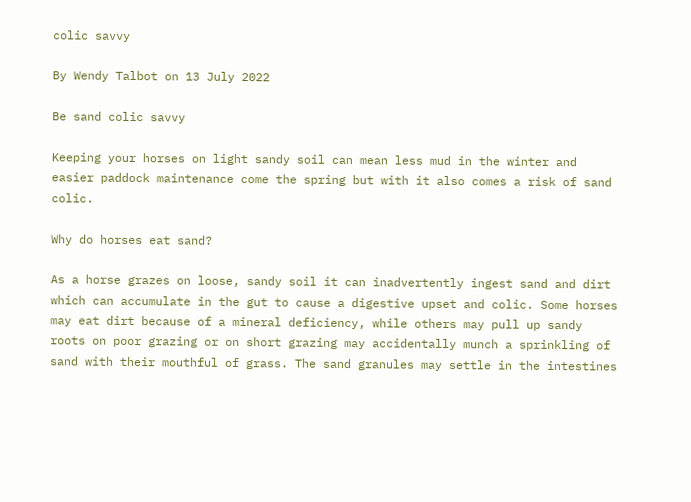colic savvy

By Wendy Talbot on 13 July 2022

Be sand colic savvy

Keeping your horses on light sandy soil can mean less mud in the winter and easier paddock maintenance come the spring but with it also comes a risk of sand colic.

Why do horses eat sand?

As a horse grazes on loose, sandy soil it can inadvertently ingest sand and dirt which can accumulate in the gut to cause a digestive upset and colic. Some horses may eat dirt because of a mineral deficiency, while others may pull up sandy roots on poor grazing or on short grazing may accidentally munch a sprinkling of sand with their mouthful of grass. The sand granules may settle in the intestines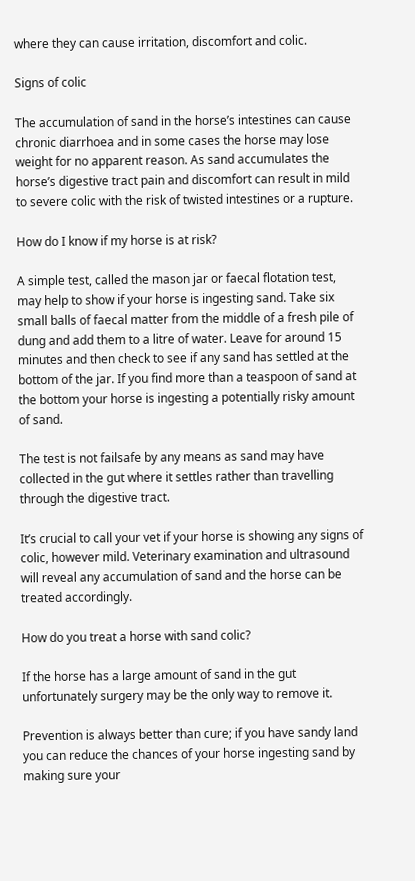where they can cause irritation, discomfort and colic.

Signs of colic

The accumulation of sand in the horse’s intestines can cause chronic diarrhoea and in some cases the horse may lose weight for no apparent reason. As sand accumulates the horse’s digestive tract pain and discomfort can result in mild to severe colic with the risk of twisted intestines or a rupture.

How do I know if my horse is at risk?

A simple test, called the mason jar or faecal flotation test, may help to show if your horse is ingesting sand. Take six small balls of faecal matter from the middle of a fresh pile of dung and add them to a litre of water. Leave for around 15 minutes and then check to see if any sand has settled at the bottom of the jar. If you find more than a teaspoon of sand at the bottom your horse is ingesting a potentially risky amount of sand.

The test is not failsafe by any means as sand may have collected in the gut where it settles rather than travelling through the digestive tract.

It’s crucial to call your vet if your horse is showing any signs of colic, however mild. Veterinary examination and ultrasound will reveal any accumulation of sand and the horse can be treated accordingly.

How do you treat a horse with sand colic?

If the horse has a large amount of sand in the gut unfortunately surgery may be the only way to remove it.

Prevention is always better than cure; if you have sandy land you can reduce the chances of your horse ingesting sand by making sure your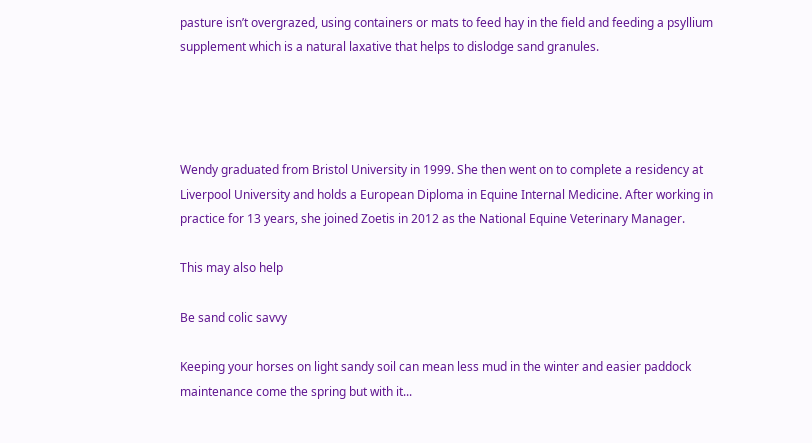pasture isn’t overgrazed, using containers or mats to feed hay in the field and feeding a psyllium supplement which is a natural laxative that helps to dislodge sand granules.




Wendy graduated from Bristol University in 1999. She then went on to complete a residency at Liverpool University and holds a European Diploma in Equine Internal Medicine. After working in practice for 13 years, she joined Zoetis in 2012 as the National Equine Veterinary Manager.

This may also help

Be sand colic savvy

Keeping your horses on light sandy soil can mean less mud in the winter and easier paddock maintenance come the spring but with it...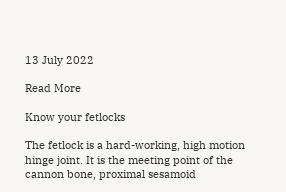13 July 2022

Read More

Know your fetlocks

The fetlock is a hard-working, high motion hinge joint. It is the meeting point of the cannon bone, proximal sesamoid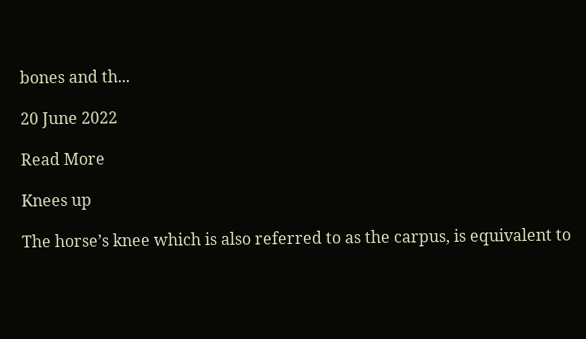bones and th...

20 June 2022

Read More

Knees up

The horse’s knee which is also referred to as the carpus, is equivalent to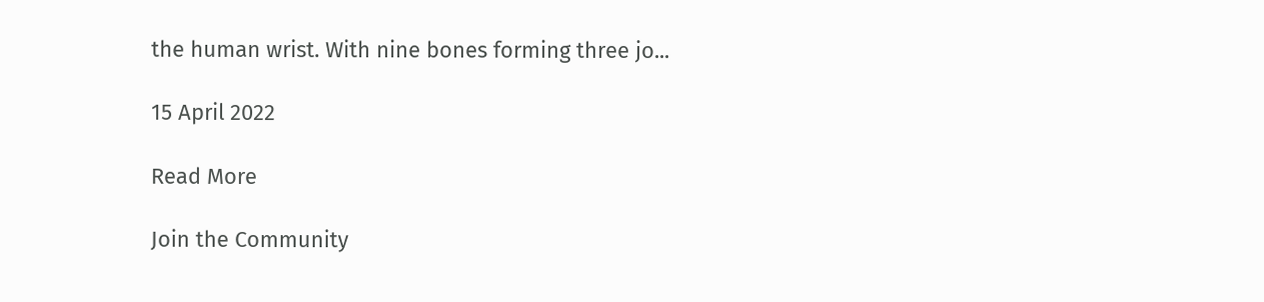the human wrist. With nine bones forming three jo...

15 April 2022

Read More

Join the Community